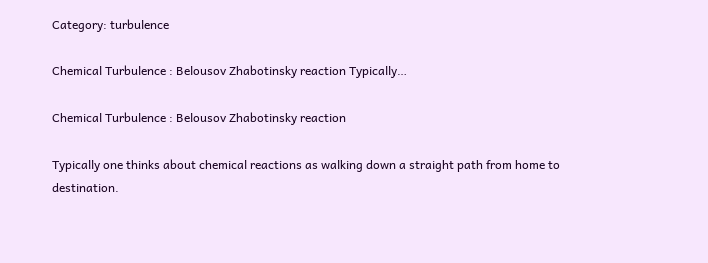Category: turbulence

Chemical Turbulence : Belousov Zhabotinsky reaction Typically…

Chemical Turbulence : Belousov Zhabotinsky reaction

Typically one thinks about chemical reactions as walking down a straight path from home to destination.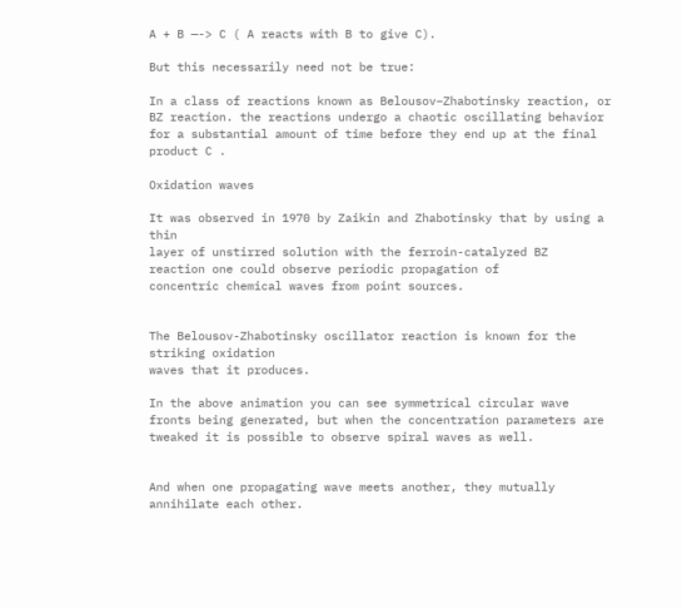A + B —-> C ( A reacts with B to give C).

But this necessarily need not be true:

In a class of reactions known as Belousov–Zhabotinsky reaction, or BZ reaction. the reactions undergo a chaotic oscillating behavior for a substantial amount of time before they end up at the final product C .

Oxidation waves

It was observed in 1970 by Zaikin and Zhabotinsky that by using a thin
layer of unstirred solution with the ferroin-catalyzed BZ
reaction one could observe periodic propagation of
concentric chemical waves from point sources.


The Belousov-Zhabotinsky oscillator reaction is known for the striking oxidation
waves that it produces.

In the above animation you can see symmetrical circular wave fronts being generated, but when the concentration parameters are tweaked it is possible to observe spiral waves as well.


And when one propagating wave meets another, they mutually annihilate each other.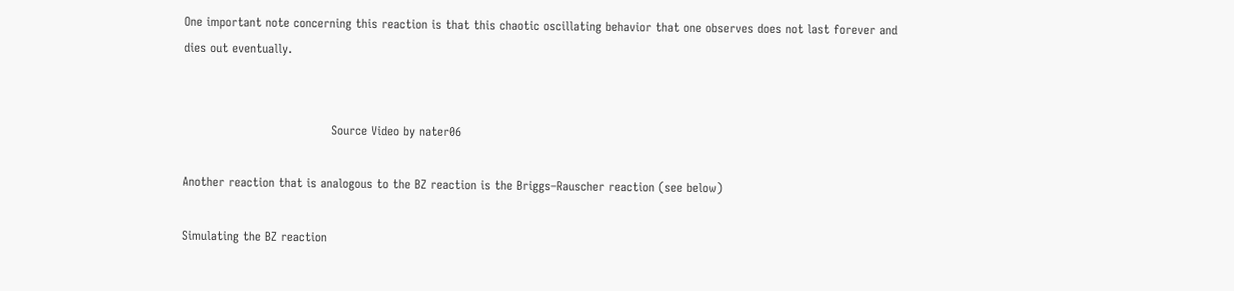One important note concerning this reaction is that this chaotic oscillating behavior that one observes does not last forever and dies out eventually.


                                     Source Video by nater06

Another reaction that is analogous to the BZ reaction is the Briggs–Rauscher reaction (see below)

Simulating the BZ reaction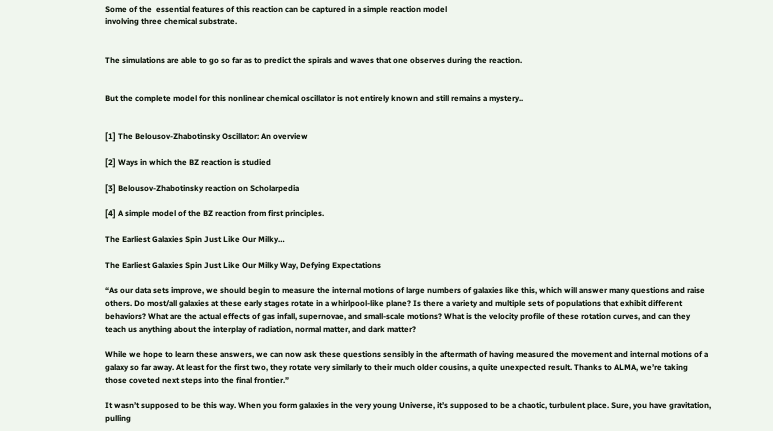Some of the  essential features of this reaction can be captured in a simple reaction model
involving three chemical substrate.


The simulations are able to go so far as to predict the spirals and waves that one observes during the reaction.


But the complete model for this nonlinear chemical oscillator is not entirely known and still remains a mystery..


[1] The Belousov-Zhabotinsky Oscillator: An overview

[2] Ways in which the BZ reaction is studied

[3] Belousov-Zhabotinsky reaction on Scholarpedia

[4] A simple model of the BZ reaction from first principles.

The Earliest Galaxies Spin Just Like Our Milky…

The Earliest Galaxies Spin Just Like Our Milky Way, Defying Expectations

“As our data sets improve, we should begin to measure the internal motions of large numbers of galaxies like this, which will answer many questions and raise others. Do most/all galaxies at these early stages rotate in a whirlpool-like plane? Is there a variety and multiple sets of populations that exhibit different behaviors? What are the actual effects of gas infall, supernovae, and small-scale motions? What is the velocity profile of these rotation curves, and can they teach us anything about the interplay of radiation, normal matter, and dark matter?

While we hope to learn these answers, we can now ask these questions sensibly in the aftermath of having measured the movement and internal motions of a galaxy so far away. At least for the first two, they rotate very similarly to their much older cousins, a quite unexpected result. Thanks to ALMA, we’re taking those coveted next steps into the final frontier.”

It wasn’t supposed to be this way. When you form galaxies in the very young Universe, it’s supposed to be a chaotic, turbulent place. Sure, you have gravitation, pulling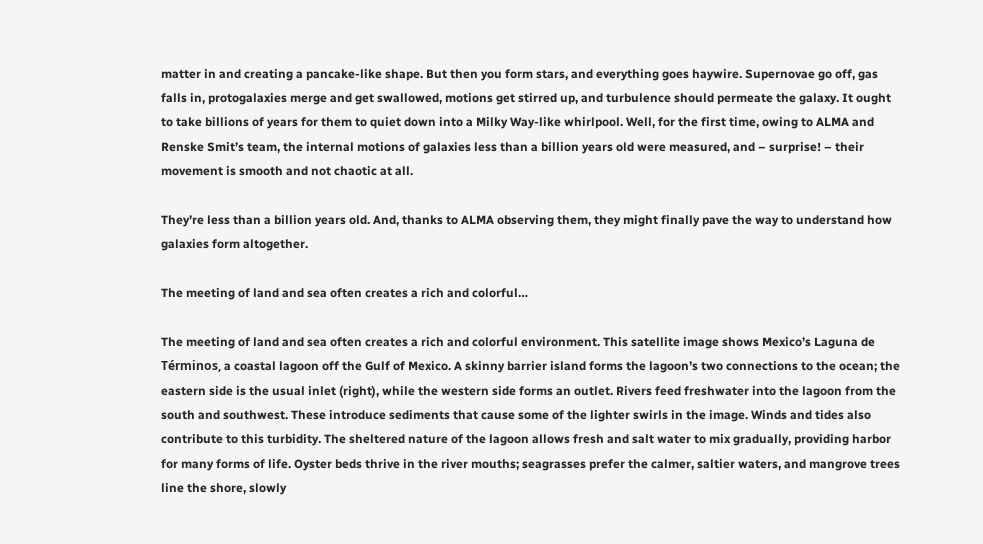matter in and creating a pancake-like shape. But then you form stars, and everything goes haywire. Supernovae go off, gas falls in, protogalaxies merge and get swallowed, motions get stirred up, and turbulence should permeate the galaxy. It ought to take billions of years for them to quiet down into a Milky Way-like whirlpool. Well, for the first time, owing to ALMA and Renske Smit’s team, the internal motions of galaxies less than a billion years old were measured, and – surprise! – their movement is smooth and not chaotic at all.

They’re less than a billion years old. And, thanks to ALMA observing them, they might finally pave the way to understand how galaxies form altogether.

The meeting of land and sea often creates a rich and colorful…

The meeting of land and sea often creates a rich and colorful environment. This satellite image shows Mexico’s Laguna de Términos, a coastal lagoon off the Gulf of Mexico. A skinny barrier island forms the lagoon’s two connections to the ocean; the eastern side is the usual inlet (right), while the western side forms an outlet. Rivers feed freshwater into the lagoon from the south and southwest. These introduce sediments that cause some of the lighter swirls in the image. Winds and tides also contribute to this turbidity. The sheltered nature of the lagoon allows fresh and salt water to mix gradually, providing harbor for many forms of life. Oyster beds thrive in the river mouths; seagrasses prefer the calmer, saltier waters, and mangrove trees line the shore, slowly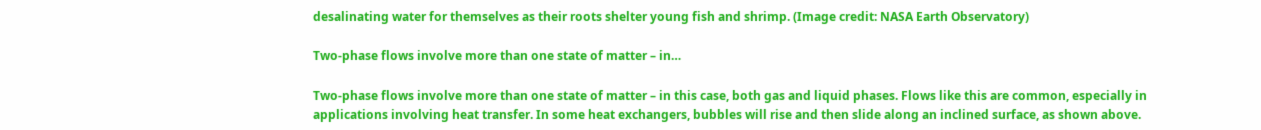desalinating water for themselves as their roots shelter young fish and shrimp. (Image credit: NASA Earth Observatory)

Two-phase flows involve more than one state of matter – in…

Two-phase flows involve more than one state of matter – in this case, both gas and liquid phases. Flows like this are common, especially in applications involving heat transfer. In some heat exchangers, bubbles will rise and then slide along an inclined surface, as shown above.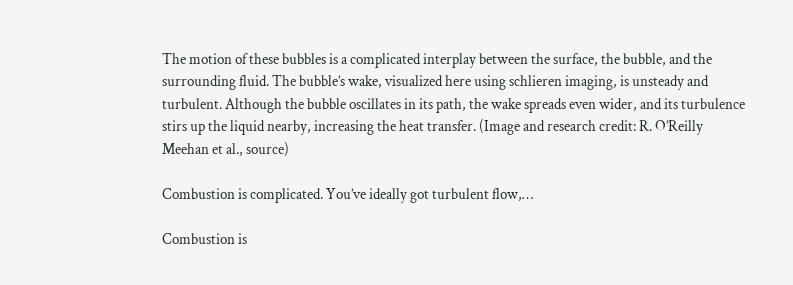The motion of these bubbles is a complicated interplay between the surface, the bubble, and the surrounding fluid. The bubble’s wake, visualized here using schlieren imaging, is unsteady and turbulent. Although the bubble oscillates in its path, the wake spreads even wider, and its turbulence stirs up the liquid nearby, increasing the heat transfer. (Image and research credit: R. O’Reilly Meehan et al., source)

Combustion is complicated. You’ve ideally got turbulent flow,…

Combustion is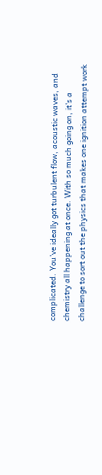complicated. You’ve ideally got turbulent flow, acoustic waves, and chemistry all happening at once. With so much going on, it’s a challenge to sort out the physics that makes one ignition attempt work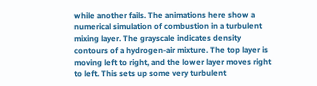while another fails. The animations here show a numerical simulation of combustion in a turbulent mixing layer. The grayscale indicates density contours of a hydrogen-air mixture. The top layer is moving left to right, and the lower layer moves right to left. This sets up some very turbulent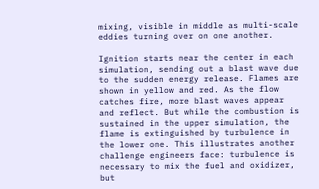mixing, visible in middle as multi-scale eddies turning over on one another.

Ignition starts near the center in each simulation, sending out a blast wave due to the sudden energy release. Flames are shown in yellow and red. As the flow catches fire, more blast waves appear and reflect. But while the combustion is sustained in the upper simulation, the flame is extinguished by turbulence in the lower one. This illustrates another challenge engineers face: turbulence is necessary to mix the fuel and oxidizer, but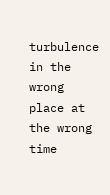turbulence in the wrong place at the wrong time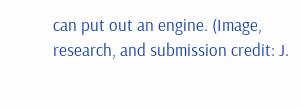can put out an engine. (Image, research, and submission credit: J.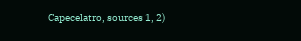Capecelatro, sources 1, 2)